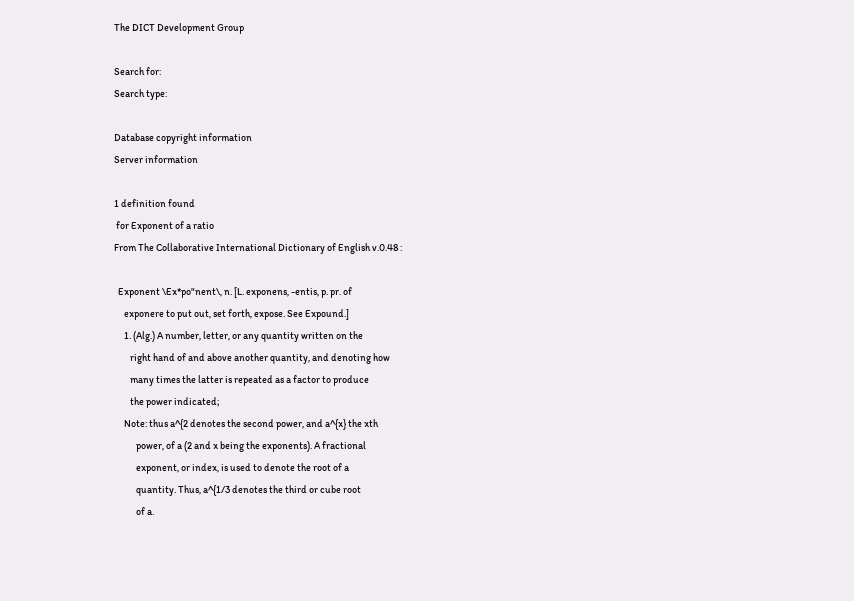The DICT Development Group

Search for:
Search type:

Database copyright information
Server information

1 definition found
 for Exponent of a ratio
From The Collaborative International Dictionary of English v.0.48 :

  Exponent \Ex*po"nent\, n. [L. exponens, -entis, p. pr. of
     exponere to put out, set forth, expose. See Expound.]
     1. (Alg.) A number, letter, or any quantity written on the
        right hand of and above another quantity, and denoting how
        many times the latter is repeated as a factor to produce
        the power indicated;
     Note: thus a^{2 denotes the second power, and a^{x} the xth
           power, of a (2 and x being the exponents). A fractional
           exponent, or index, is used to denote the root of a
           quantity. Thus, a^{1/3 denotes the third or cube root
           of a.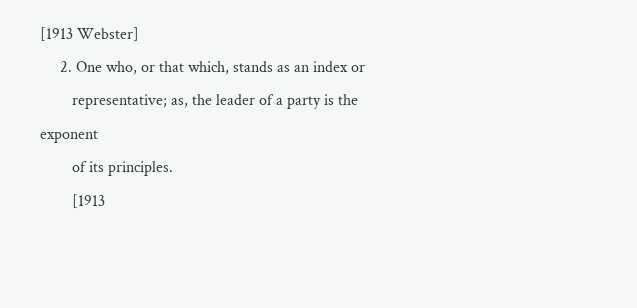[1913 Webster]
     2. One who, or that which, stands as an index or
        representative; as, the leader of a party is the exponent
        of its principles.
        [1913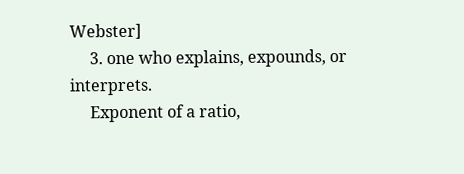Webster]
     3. one who explains, expounds, or interprets.
     Exponent of a ratio,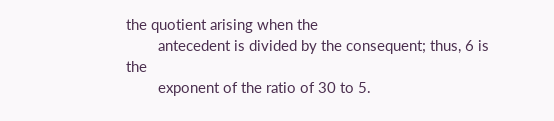the quotient arising when the
        antecedent is divided by the consequent; thus, 6 is the
        exponent of the ratio of 30 to 5.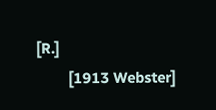[R.]
        [1913 Webster]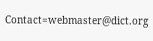Contact=webmaster@dict.org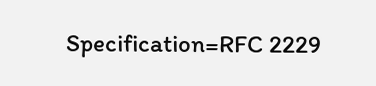Specification=RFC 2229